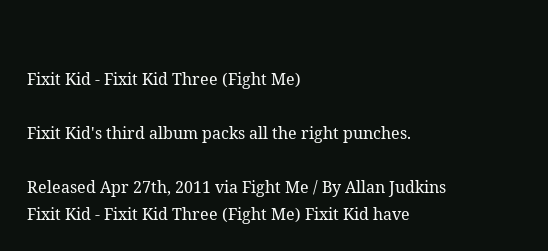Fixit Kid - Fixit Kid Three (Fight Me)

Fixit Kid's third album packs all the right punches.

Released Apr 27th, 2011 via Fight Me / By Allan Judkins
Fixit Kid - Fixit Kid Three (Fight Me) Fixit Kid have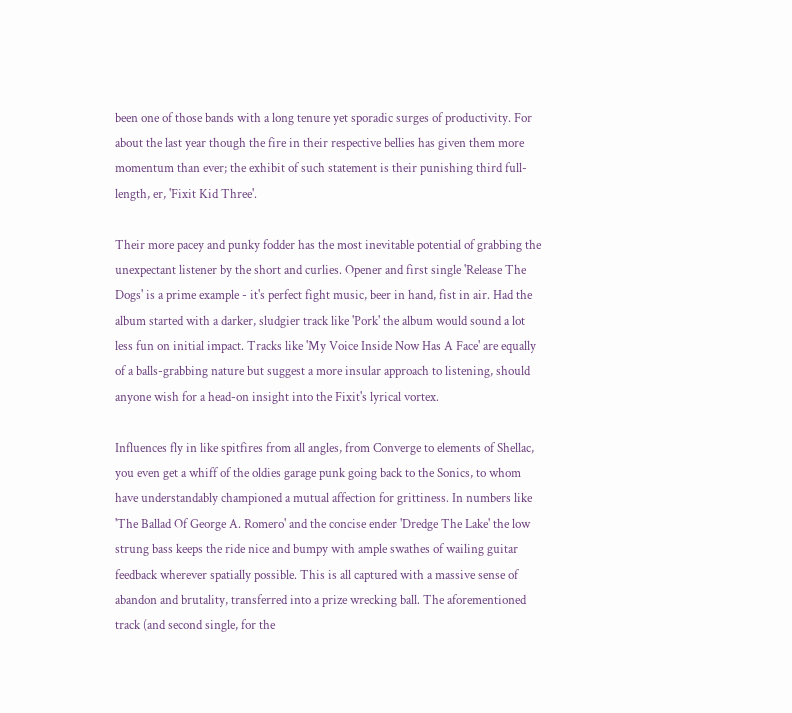been one of those bands with a long tenure yet sporadic surges of productivity. For about the last year though the fire in their respective bellies has given them more momentum than ever; the exhibit of such statement is their punishing third full-length, er, 'Fixit Kid Three'.

Their more pacey and punky fodder has the most inevitable potential of grabbing the unexpectant listener by the short and curlies. Opener and first single 'Release The Dogs' is a prime example - it's perfect fight music, beer in hand, fist in air. Had the album started with a darker, sludgier track like 'Pork' the album would sound a lot less fun on initial impact. Tracks like 'My Voice Inside Now Has A Face' are equally of a balls-grabbing nature but suggest a more insular approach to listening, should anyone wish for a head-on insight into the Fixit's lyrical vortex.

Influences fly in like spitfires from all angles, from Converge to elements of Shellac, you even get a whiff of the oldies garage punk going back to the Sonics, to whom have understandably championed a mutual affection for grittiness. In numbers like 'The Ballad Of George A. Romero' and the concise ender 'Dredge The Lake' the low strung bass keeps the ride nice and bumpy with ample swathes of wailing guitar feedback wherever spatially possible. This is all captured with a massive sense of abandon and brutality, transferred into a prize wrecking ball. The aforementioned track (and second single, for the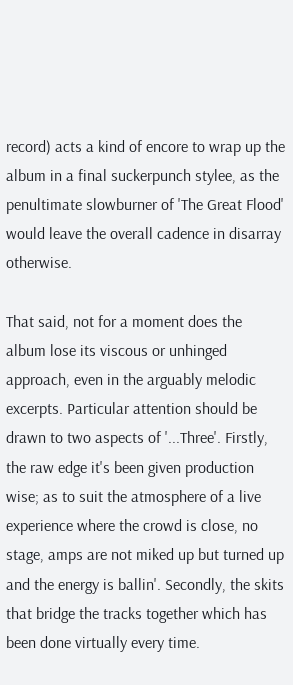record) acts a kind of encore to wrap up the album in a final suckerpunch stylee, as the penultimate slowburner of 'The Great Flood' would leave the overall cadence in disarray otherwise.

That said, not for a moment does the album lose its viscous or unhinged approach, even in the arguably melodic excerpts. Particular attention should be drawn to two aspects of '...Three'. Firstly, the raw edge it's been given production wise; as to suit the atmosphere of a live experience where the crowd is close, no stage, amps are not miked up but turned up and the energy is ballin'. Secondly, the skits that bridge the tracks together which has been done virtually every time.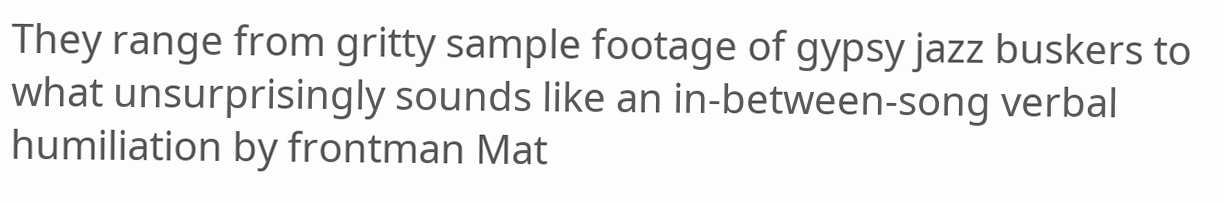They range from gritty sample footage of gypsy jazz buskers to what unsurprisingly sounds like an in-between-song verbal humiliation by frontman Mat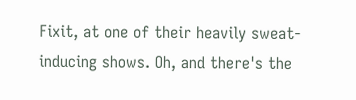Fixit, at one of their heavily sweat-inducing shows. Oh, and there's the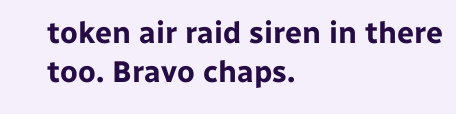token air raid siren in there too. Bravo chaps.